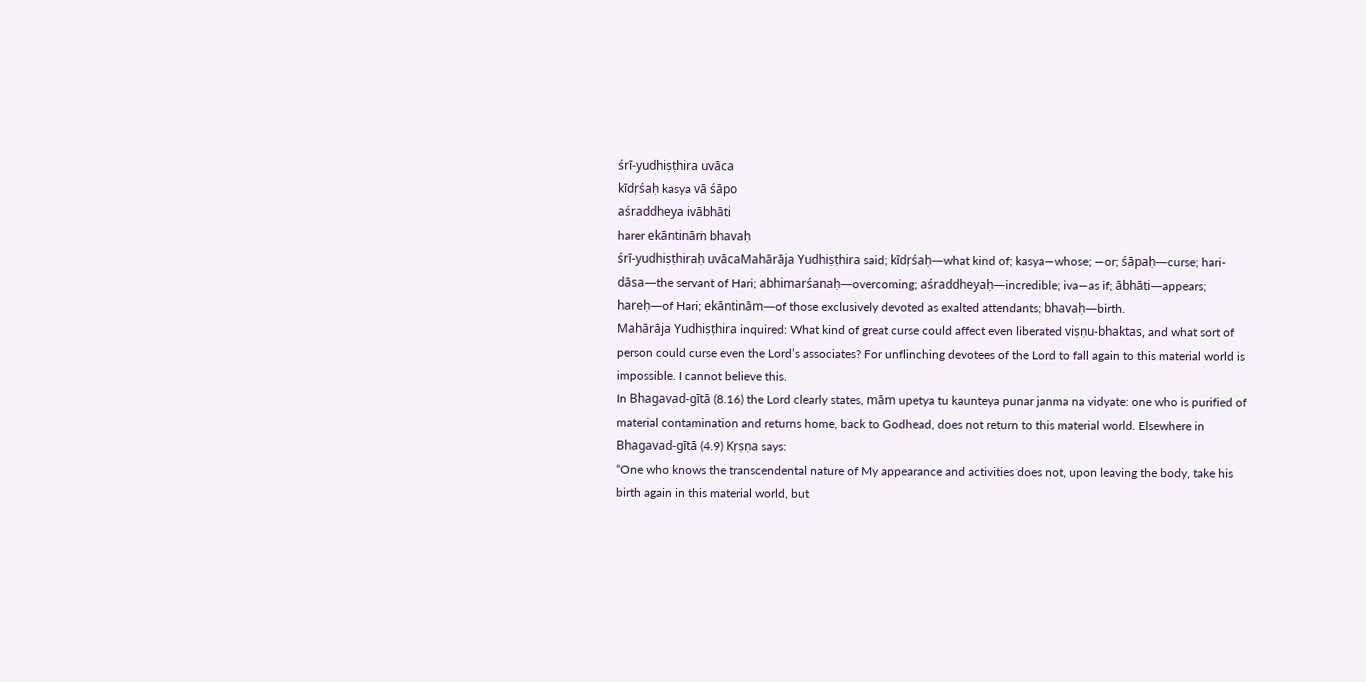śrī-yudhiṣṭhira uvāca
kīdṛśaḥ kasya vā śāpo
aśraddheya ivābhāti
harer ekāntināṁ bhavaḥ
śrī-yudhiṣṭhiraḥ uvācaMahārāja Yudhiṣṭhira said; kīdṛśaḥ—what kind of; kasya—whose; —or; śāpaḥ—curse; hari-dāsa—the servant of Hari; abhimarśanaḥ—overcoming; aśraddheyaḥ—incredible; iva—as if; ābhāti—appears; hareḥ—of Hari; ekāntinām—of those exclusively devoted as exalted attendants; bhavaḥ—birth.
Mahārāja Yudhiṣṭhira inquired: What kind of great curse could affect even liberated viṣṇu-bhaktas, and what sort of person could curse even the Lord’s associates? For unflinching devotees of the Lord to fall again to this material world is impossible. I cannot believe this.
In Bhagavad-gītā (8.16) the Lord clearly states, mām upetya tu kaunteya punar janma na vidyate: one who is purified of material contamination and returns home, back to Godhead, does not return to this material world. Elsewhere in Bhagavad-gītā (4.9) Kṛṣṇa says:
“One who knows the transcendental nature of My appearance and activities does not, upon leaving the body, take his birth again in this material world, but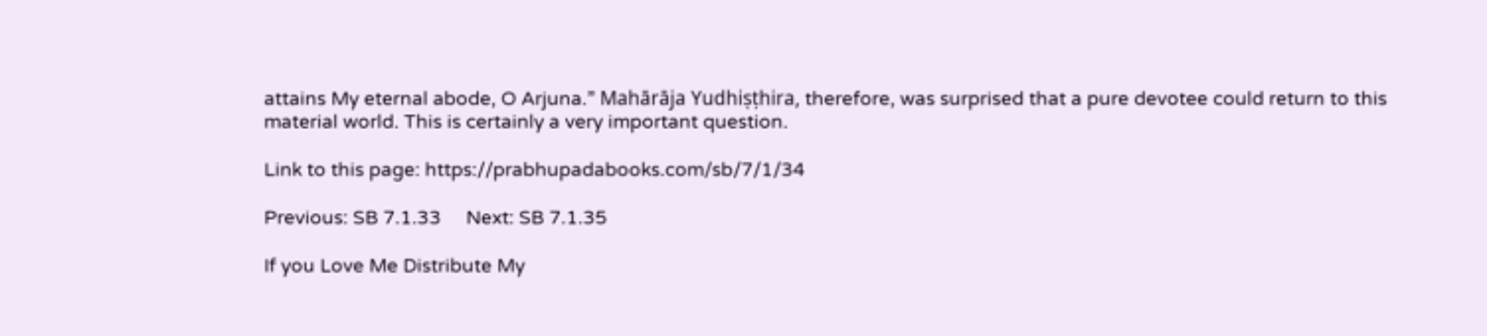attains My eternal abode, O Arjuna.” Mahārāja Yudhiṣṭhira, therefore, was surprised that a pure devotee could return to this material world. This is certainly a very important question.

Link to this page: https://prabhupadabooks.com/sb/7/1/34

Previous: SB 7.1.33     Next: SB 7.1.35

If you Love Me Distribute My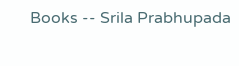Books -- Srila Prabhupada